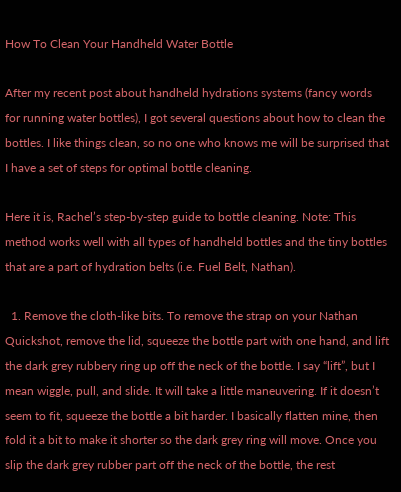How To Clean Your Handheld Water Bottle

After my recent post about handheld hydrations systems (fancy words for running water bottles), I got several questions about how to clean the bottles. I like things clean, so no one who knows me will be surprised that I have a set of steps for optimal bottle cleaning.

Here it is, Rachel’s step-by-step guide to bottle cleaning. Note: This method works well with all types of handheld bottles and the tiny bottles that are a part of hydration belts (i.e. Fuel Belt, Nathan).

  1. Remove the cloth-like bits. To remove the strap on your Nathan Quickshot, remove the lid, squeeze the bottle part with one hand, and lift the dark grey rubbery ring up off the neck of the bottle. I say “lift”, but I mean wiggle, pull, and slide. It will take a little maneuvering. If it doesn’t seem to fit, squeeze the bottle a bit harder. I basically flatten mine, then fold it a bit to make it shorter so the dark grey ring will move. Once you slip the dark grey rubber part off the neck of the bottle, the rest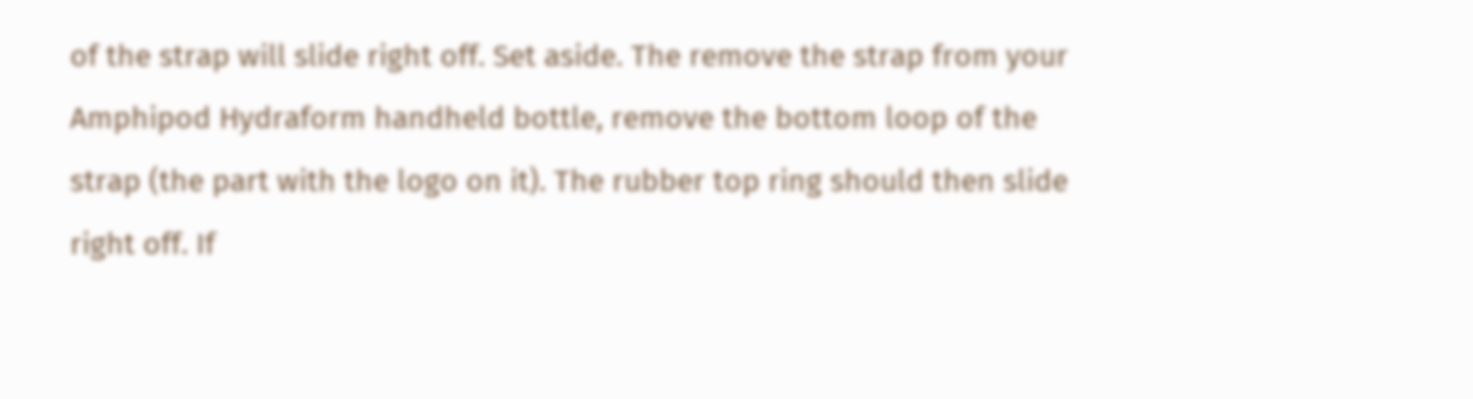of the strap will slide right off. Set aside. The remove the strap from your Amphipod Hydraform handheld bottle, remove the bottom loop of the strap (the part with the logo on it). The rubber top ring should then slide right off. If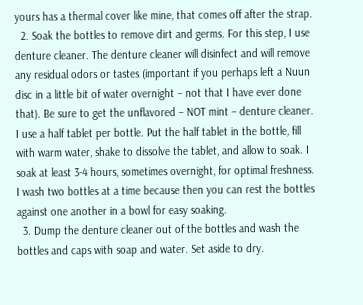yours has a thermal cover like mine, that comes off after the strap.
  2. Soak the bottles to remove dirt and germs. For this step, I use denture cleaner. The denture cleaner will disinfect and will remove any residual odors or tastes (important if you perhaps left a Nuun disc in a little bit of water overnight – not that I have ever done that). Be sure to get the unflavored – NOT mint – denture cleaner. I use a half tablet per bottle. Put the half tablet in the bottle, fill with warm water, shake to dissolve the tablet, and allow to soak. I soak at least 3-4 hours, sometimes overnight, for optimal freshness. I wash two bottles at a time because then you can rest the bottles against one another in a bowl for easy soaking.
  3. Dump the denture cleaner out of the bottles and wash the bottles and caps with soap and water. Set aside to dry.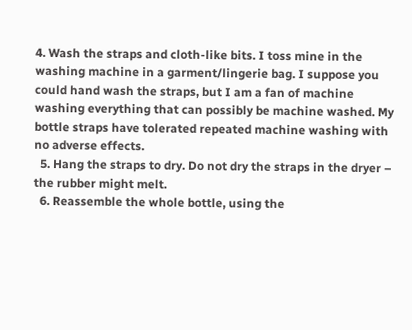4. Wash the straps and cloth-like bits. I toss mine in the washing machine in a garment/lingerie bag. I suppose you could hand wash the straps, but I am a fan of machine washing everything that can possibly be machine washed. My bottle straps have tolerated repeated machine washing with no adverse effects.
  5. Hang the straps to dry. Do not dry the straps in the dryer – the rubber might melt.
  6. Reassemble the whole bottle, using the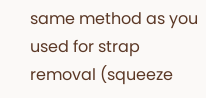same method as you used for strap removal (squeeze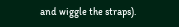and wiggle the straps).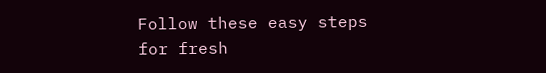Follow these easy steps for fresh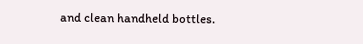and clean handheld bottles.